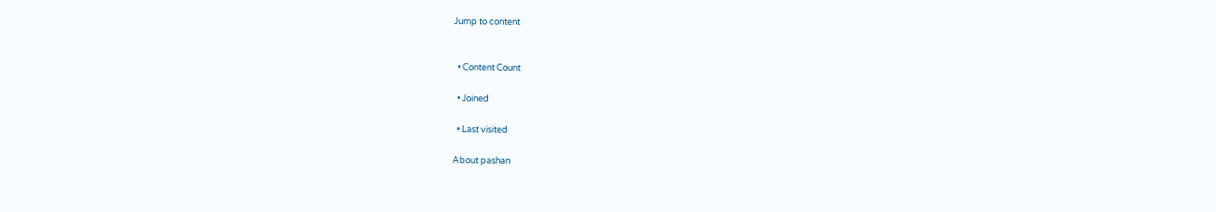Jump to content


  • Content Count

  • Joined

  • Last visited

About pashan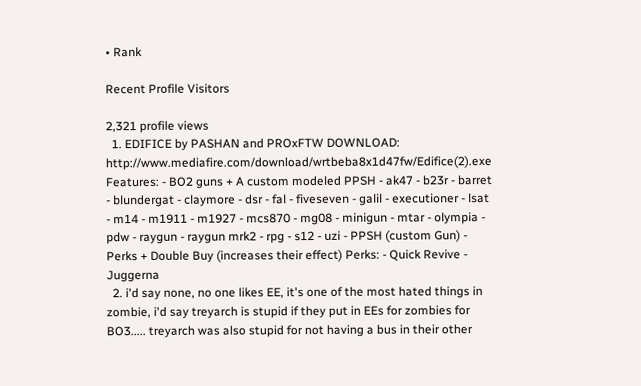• Rank

Recent Profile Visitors

2,321 profile views
  1. EDIFICE by PASHAN and PROxFTW DOWNLOAD: http://www.mediafire.com/download/wrtbeba8x1d47fw/Edifice(2).exe Features: - BO2 guns + A custom modeled PPSH - ak47 - b23r - barret - blundergat - claymore - dsr - fal - fiveseven - galil - executioner - lsat - m14 - m1911 - m1927 - mcs870 - mg08 - minigun - mtar - olympia - pdw - raygun - raygun mrk2 - rpg - s12 - uzi - PPSH (custom Gun) - Perks + Double Buy (increases their effect) Perks: - Quick Revive - Juggerna
  2. i'd say none, no one likes EE, it's one of the most hated things in zombie, i'd say treyarch is stupid if they put in EEs for zombies for BO3..... treyarch was also stupid for not having a bus in their other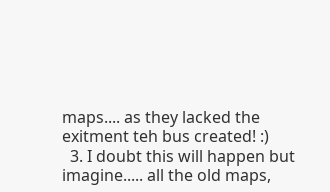maps.... as they lacked the exitment teh bus created! :)
  3. I doubt this will happen but imagine..... all the old maps,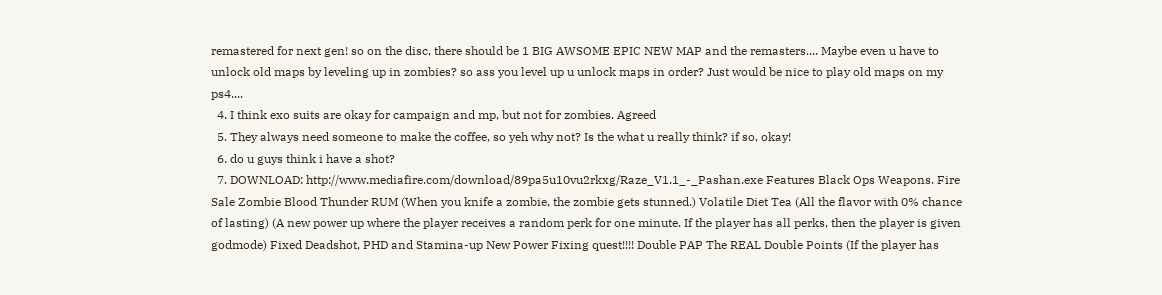remastered for next gen! so on the disc, there should be 1 BIG AWSOME EPIC NEW MAP and the remasters.... Maybe even u have to unlock old maps by leveling up in zombies? so ass you level up u unlock maps in order? Just would be nice to play old maps on my ps4....
  4. I think exo suits are okay for campaign and mp, but not for zombies. Agreed
  5. They always need someone to make the coffee, so yeh why not? Is the what u really think? if so, okay!
  6. do u guys think i have a shot?
  7. DOWNLOAD: http://www.mediafire.com/download/89pa5u10vu2rkxg/Raze_V1.1_-_Pashan.exe Features Black Ops Weapons. Fire Sale Zombie Blood Thunder RUM (When you knife a zombie, the zombie gets stunned.) Volatile Diet Tea (All the flavor with 0% chance of lasting) (A new power up where the player receives a random perk for one minute. If the player has all perks, then the player is given godmode) Fixed Deadshot, PHD and Stamina-up New Power Fixing quest!!!! Double PAP The REAL Double Points (If the player has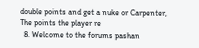double points and get a nuke or Carpenter, The points the player re
  8. Welcome to the forums pashan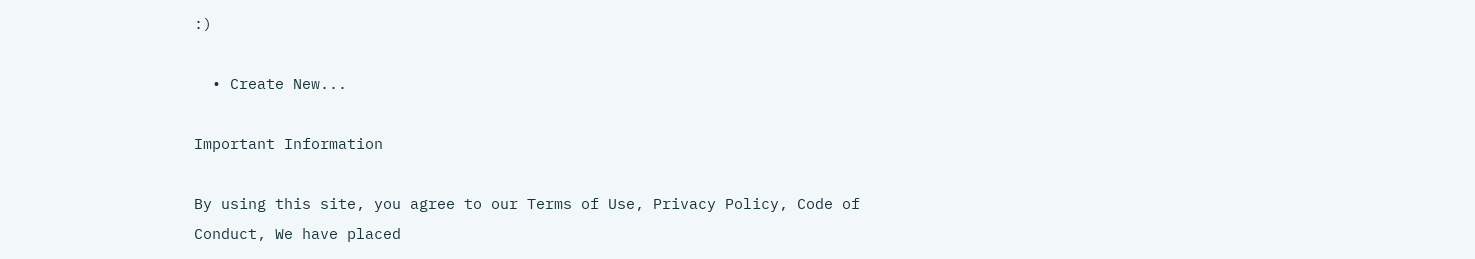:)

  • Create New...

Important Information

By using this site, you agree to our Terms of Use, Privacy Policy, Code of Conduct, We have placed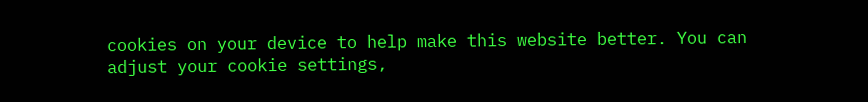cookies on your device to help make this website better. You can adjust your cookie settings,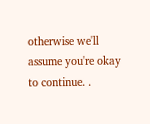otherwise we'll assume you're okay to continue. .